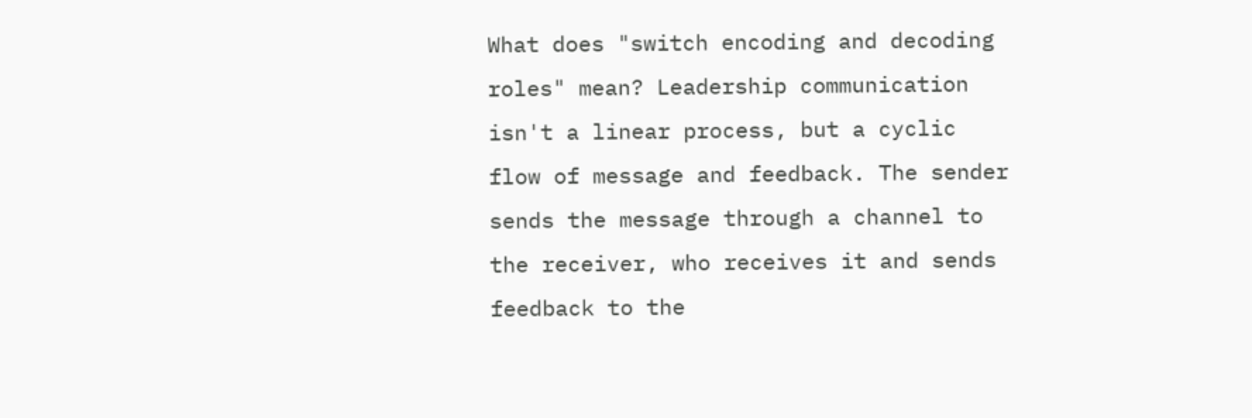What does "switch encoding and decoding roles" mean? Leadership communication isn't a linear process, but a cyclic flow of message and feedback. The sender sends the message through a channel to the receiver, who receives it and sends feedback to the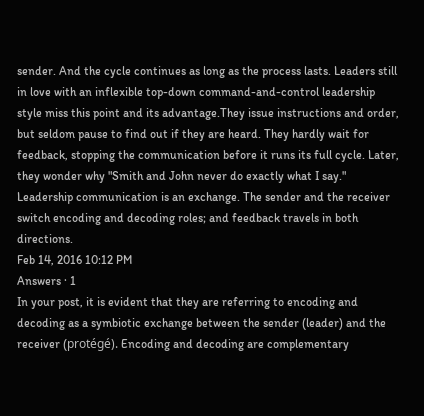sender. And the cycle continues as long as the process lasts. Leaders still in love with an inflexible top-down command-and-control leadership style miss this point and its advantage.They issue instructions and order, but seldom pause to find out if they are heard. They hardly wait for feedback, stopping the communication before it runs its full cycle. Later, they wonder why "Smith and John never do exactly what I say." Leadership communication is an exchange. The sender and the receiver switch encoding and decoding roles; and feedback travels in both directions.
Feb 14, 2016 10:12 PM
Answers · 1
In your post, it is evident that they are referring to encoding and decoding as a symbiotic exchange between the sender (leader) and the receiver (protégé). Encoding and decoding are complementary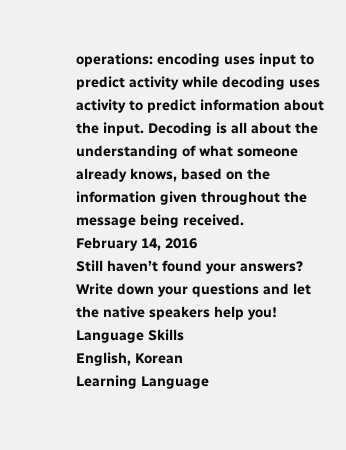operations: encoding uses input to predict activity while decoding uses activity to predict information about the input. Decoding is all about the understanding of what someone already knows, based on the information given throughout the message being received.
February 14, 2016
Still haven’t found your answers?
Write down your questions and let the native speakers help you!
Language Skills
English, Korean
Learning Language